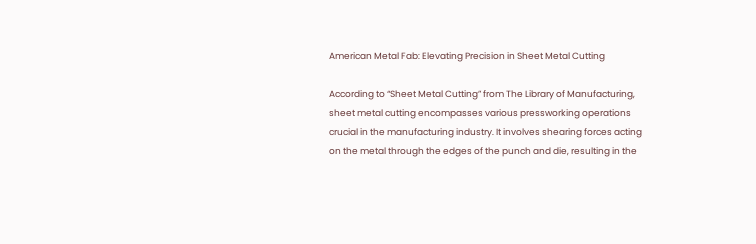American Metal Fab: Elevating Precision in Sheet Metal Cutting

According to “Sheet Metal Cutting” from The Library of Manufacturing, sheet metal cutting encompasses various pressworking operations crucial in the manufacturing industry. It involves shearing forces acting on the metal through the edges of the punch and die, resulting in the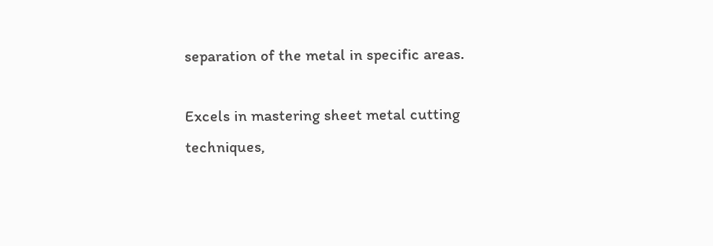separation of the metal in specific areas.

Excels in mastering sheet metal cutting techniques,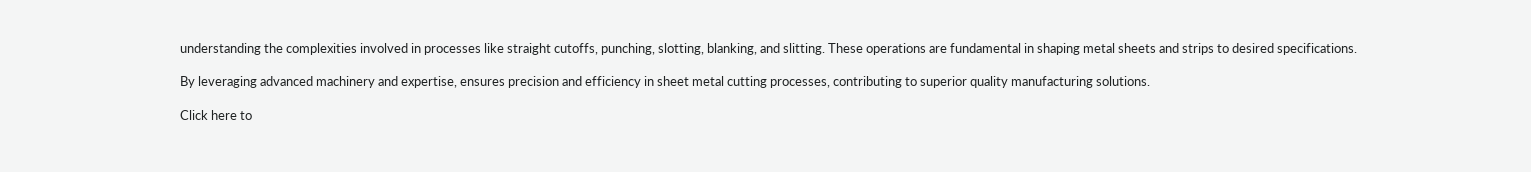understanding the complexities involved in processes like straight cutoffs, punching, slotting, blanking, and slitting. These operations are fundamental in shaping metal sheets and strips to desired specifications.

By leveraging advanced machinery and expertise, ensures precision and efficiency in sheet metal cutting processes, contributing to superior quality manufacturing solutions.

Click here to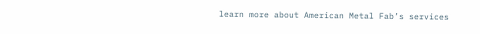learn more about American Metal Fab’s services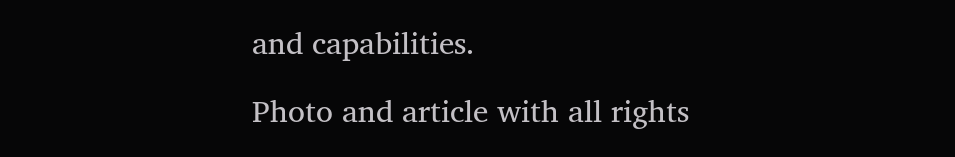and capabilities.

Photo and article with all rights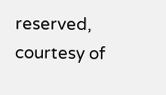reserved, courtesy of